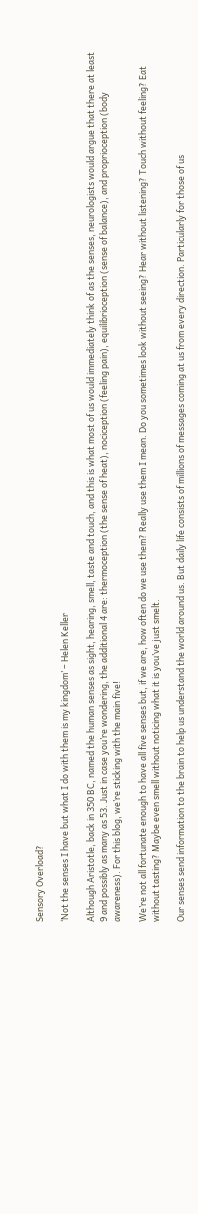Sensory Overload?

‘Not the senses I have but what I do with them is my kingdom’ – Helen Keller

Although Aristotle, back in 350 BC, named the human senses as sight, hearing, smell, taste and touch, and this is what most of us would immediately think of as the senses, neurologists would argue that there at least 9 and possibly as many as 53. Just in case you’re wondering, the additional 4 are: thermoception (the sense of heat), nociception (feeling pain), equilibrioception (sense of balance), and proprioception (body awareness). For this blog, we’re sticking with the main five!

We’re not all fortunate enough to have all five senses but, if we are, how often do we use them? Really use them I mean. Do you sometimes look without seeing? Hear without listening? Touch without feeling? Eat without tasting? Maybe even smell without noticing what it is you’ve just smelt.

Our senses send information to the brain to help us understand the world around us. But daily life consists of millions of messages coming at us from every direction. Particularly for those of us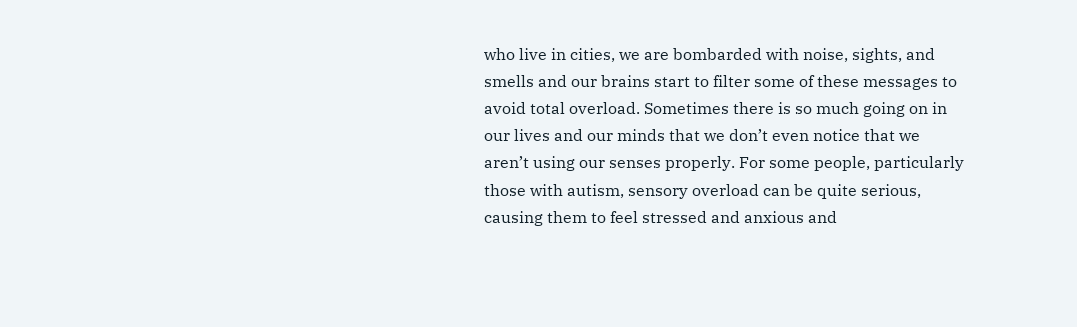who live in cities, we are bombarded with noise, sights, and smells and our brains start to filter some of these messages to avoid total overload. Sometimes there is so much going on in our lives and our minds that we don’t even notice that we aren’t using our senses properly. For some people, particularly those with autism, sensory overload can be quite serious, causing them to feel stressed and anxious and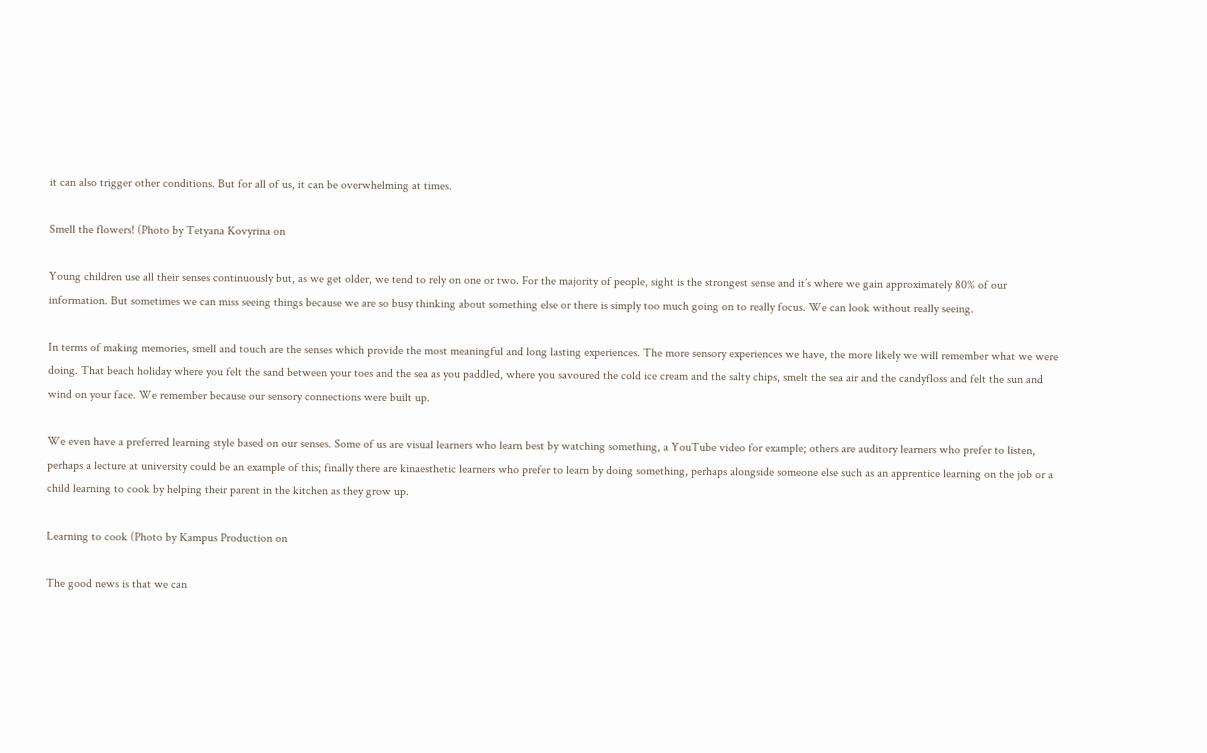it can also trigger other conditions. But for all of us, it can be overwhelming at times.

Smell the flowers! (Photo by Tetyana Kovyrina on

Young children use all their senses continuously but, as we get older, we tend to rely on one or two. For the majority of people, sight is the strongest sense and it’s where we gain approximately 80% of our information. But sometimes we can miss seeing things because we are so busy thinking about something else or there is simply too much going on to really focus. We can look without really seeing.

In terms of making memories, smell and touch are the senses which provide the most meaningful and long lasting experiences. The more sensory experiences we have, the more likely we will remember what we were doing. That beach holiday where you felt the sand between your toes and the sea as you paddled, where you savoured the cold ice cream and the salty chips, smelt the sea air and the candyfloss and felt the sun and wind on your face. We remember because our sensory connections were built up.

We even have a preferred learning style based on our senses. Some of us are visual learners who learn best by watching something, a YouTube video for example; others are auditory learners who prefer to listen, perhaps a lecture at university could be an example of this; finally there are kinaesthetic learners who prefer to learn by doing something, perhaps alongside someone else such as an apprentice learning on the job or a child learning to cook by helping their parent in the kitchen as they grow up.

Learning to cook (Photo by Kampus Production on

The good news is that we can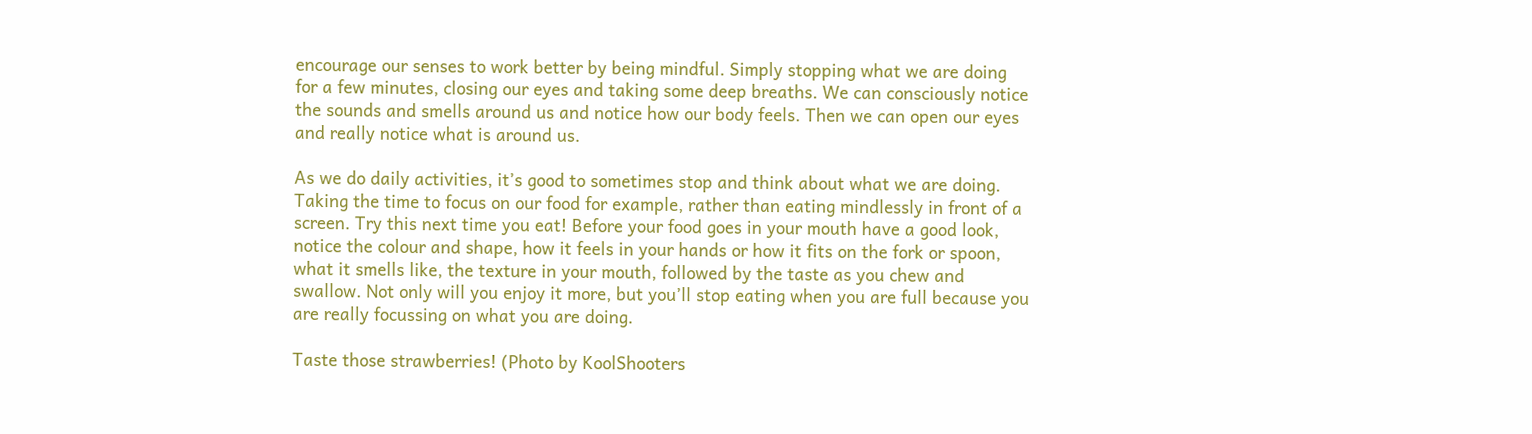encourage our senses to work better by being mindful. Simply stopping what we are doing for a few minutes, closing our eyes and taking some deep breaths. We can consciously notice the sounds and smells around us and notice how our body feels. Then we can open our eyes and really notice what is around us.

As we do daily activities, it’s good to sometimes stop and think about what we are doing. Taking the time to focus on our food for example, rather than eating mindlessly in front of a screen. Try this next time you eat! Before your food goes in your mouth have a good look, notice the colour and shape, how it feels in your hands or how it fits on the fork or spoon, what it smells like, the texture in your mouth, followed by the taste as you chew and swallow. Not only will you enjoy it more, but you’ll stop eating when you are full because you are really focussing on what you are doing.

Taste those strawberries! (Photo by KoolShooters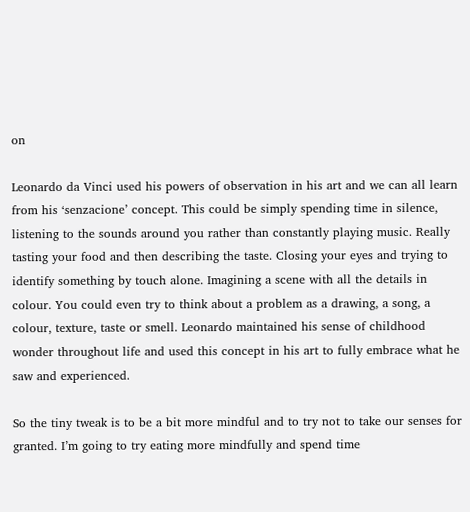on

Leonardo da Vinci used his powers of observation in his art and we can all learn from his ‘senzacione’ concept. This could be simply spending time in silence, listening to the sounds around you rather than constantly playing music. Really tasting your food and then describing the taste. Closing your eyes and trying to identify something by touch alone. Imagining a scene with all the details in colour. You could even try to think about a problem as a drawing, a song, a colour, texture, taste or smell. Leonardo maintained his sense of childhood wonder throughout life and used this concept in his art to fully embrace what he saw and experienced.

So the tiny tweak is to be a bit more mindful and to try not to take our senses for granted. I’m going to try eating more mindfully and spend time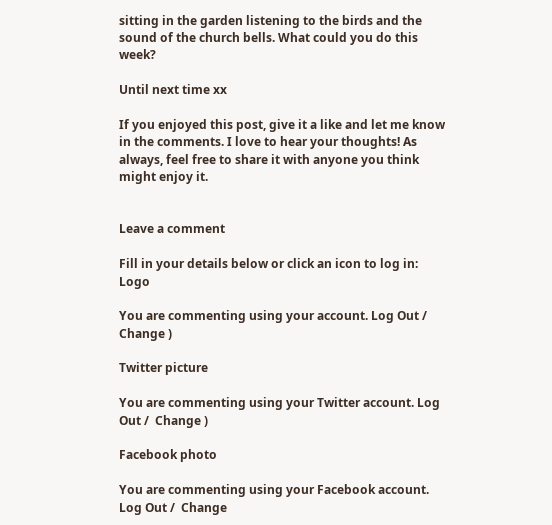sitting in the garden listening to the birds and the sound of the church bells. What could you do this week?

Until next time xx

If you enjoyed this post, give it a like and let me know in the comments. I love to hear your thoughts! As always, feel free to share it with anyone you think might enjoy it.


Leave a comment

Fill in your details below or click an icon to log in: Logo

You are commenting using your account. Log Out /  Change )

Twitter picture

You are commenting using your Twitter account. Log Out /  Change )

Facebook photo

You are commenting using your Facebook account. Log Out /  Change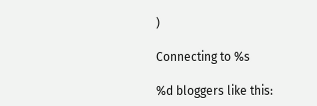)

Connecting to %s

%d bloggers like this: